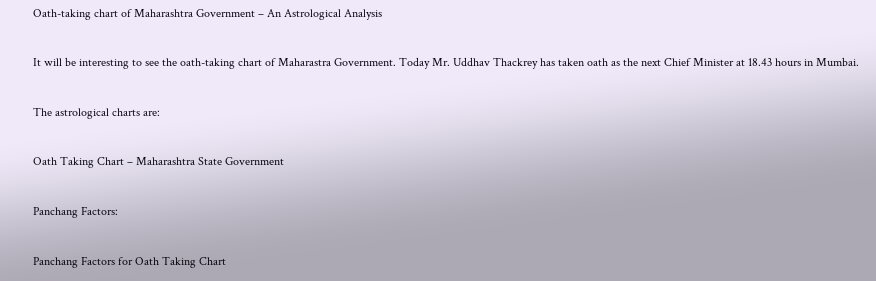Oath-taking chart of Maharashtra Government – An Astrological Analysis

It will be interesting to see the oath-taking chart of Maharastra Government. Today Mr. Uddhav Thackrey has taken oath as the next Chief Minister at 18.43 hours in Mumbai.

The astrological charts are:

Oath Taking Chart – Maharashtra State Government

Panchang Factors:

Panchang Factors for Oath Taking Chart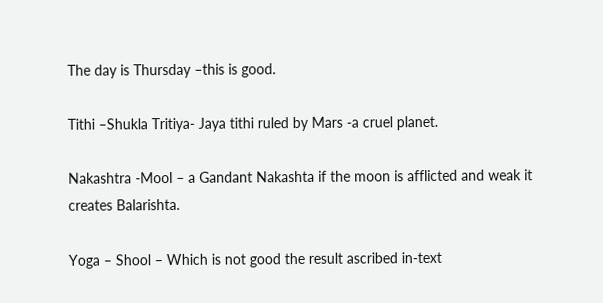The day is Thursday –this is good.

Tithi –Shukla Tritiya- Jaya tithi ruled by Mars -a cruel planet.

Nakashtra -Mool – a Gandant Nakashta if the moon is afflicted and weak it creates Balarishta.

Yoga – Shool – Which is not good the result ascribed in-text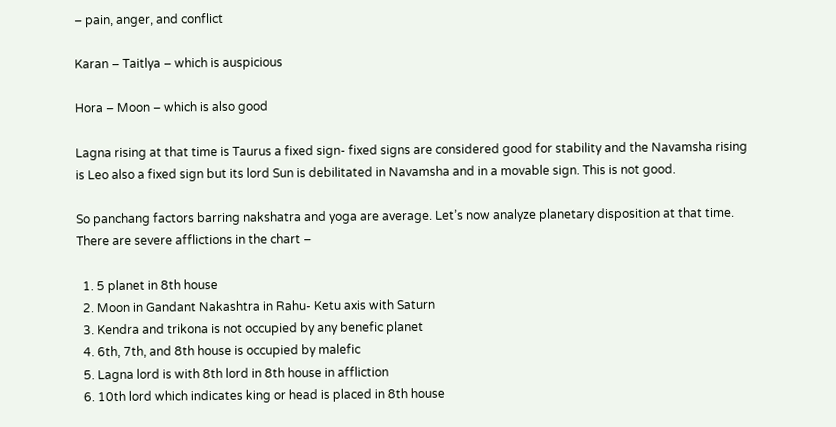– pain, anger, and conflict

Karan – Taitlya – which is auspicious

Hora – Moon – which is also good

Lagna rising at that time is Taurus a fixed sign- fixed signs are considered good for stability and the Navamsha rising is Leo also a fixed sign but its lord Sun is debilitated in Navamsha and in a movable sign. This is not good.

So panchang factors barring nakshatra and yoga are average. Let’s now analyze planetary disposition at that time. There are severe afflictions in the chart –

  1. 5 planet in 8th house
  2. Moon in Gandant Nakashtra in Rahu- Ketu axis with Saturn
  3. Kendra and trikona is not occupied by any benefic planet
  4. 6th, 7th, and 8th house is occupied by malefic
  5. Lagna lord is with 8th lord in 8th house in affliction
  6. 10th lord which indicates king or head is placed in 8th house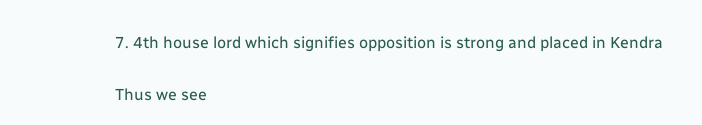7. 4th house lord which signifies opposition is strong and placed in Kendra

Thus we see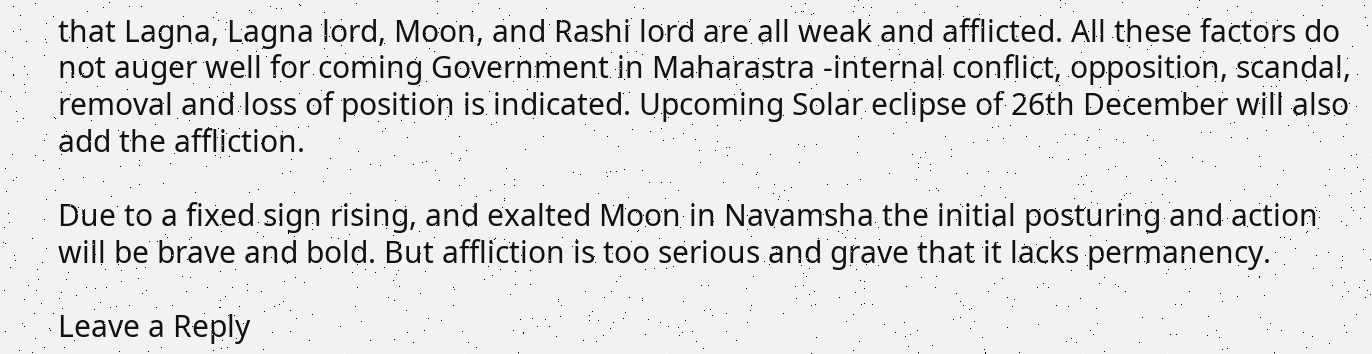that Lagna, Lagna lord, Moon, and Rashi lord are all weak and afflicted. All these factors do not auger well for coming Government in Maharastra -internal conflict, opposition, scandal, removal and loss of position is indicated. Upcoming Solar eclipse of 26th December will also add the affliction.

Due to a fixed sign rising, and exalted Moon in Navamsha the initial posturing and action will be brave and bold. But affliction is too serious and grave that it lacks permanency.

Leave a Reply